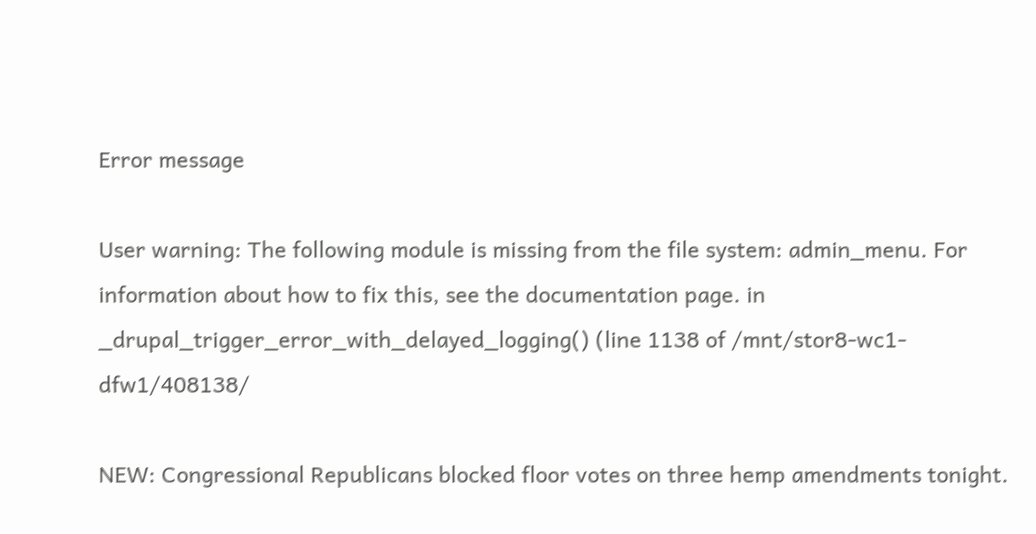Error message

User warning: The following module is missing from the file system: admin_menu. For information about how to fix this, see the documentation page. in _drupal_trigger_error_with_delayed_logging() (line 1138 of /mnt/stor8-wc1-dfw1/408138/

NEW: Congressional Republicans blocked floor votes on three hemp amendments tonight.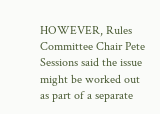HOWEVER, Rules Committee Chair Pete Sessions said the issue might be worked out as part of a separate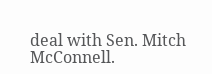deal with Sen. Mitch McConnell.